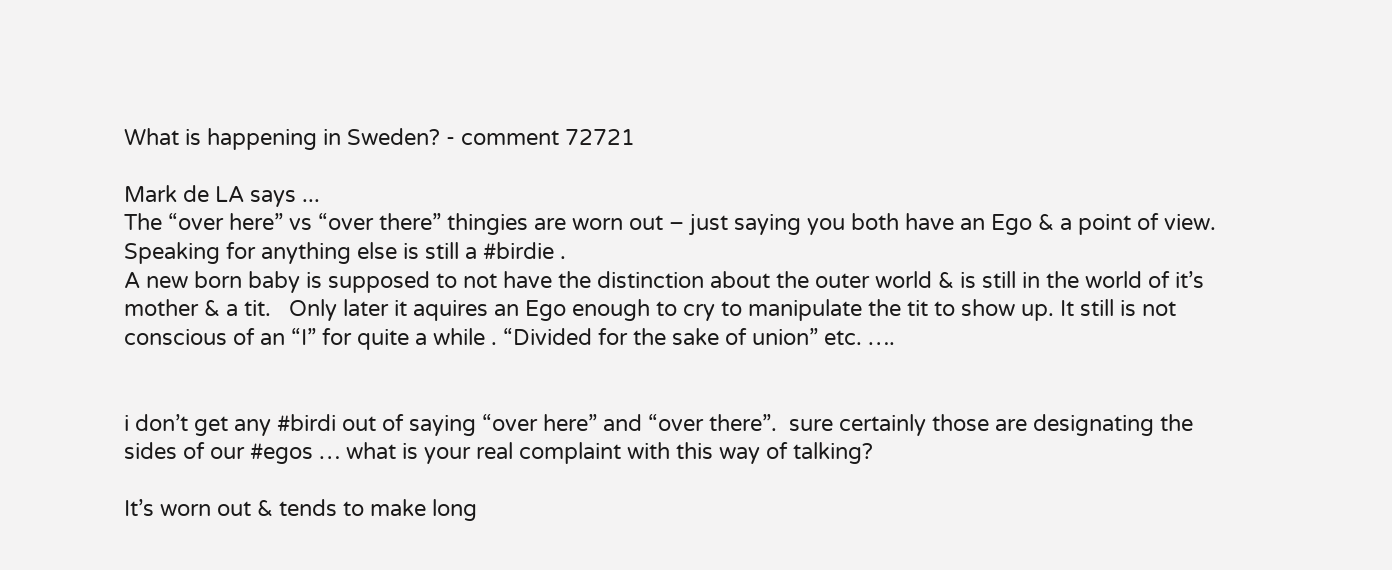What is happening in Sweden? - comment 72721

Mark de LA says ...
The “over here” vs “over there” thingies are worn out – just saying you both have an Ego & a point of view. Speaking for anything else is still a #birdie .
A new born baby is supposed to not have the distinction about the outer world & is still in the world of it’s mother & a tit.   Only later it aquires an Ego enough to cry to manipulate the tit to show up. It still is not conscious of an “I” for quite a while . “Divided for the sake of union” etc. ….


i don’t get any #birdi out of saying “over here” and “over there”.  sure certainly those are designating the sides of our #egos … what is your real complaint with this way of talking?

It’s worn out & tends to make long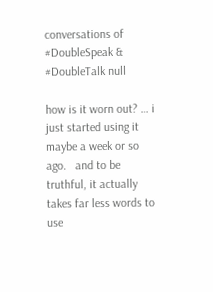conversations of #DoubleSpeak & #DoubleTalk null

how is it worn out? … i just started using it maybe a week or so ago.   and to be truthful, it actually takes far less words to use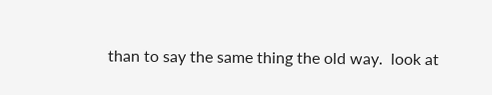than to say the same thing the old way.  look at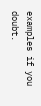examples if you doubt.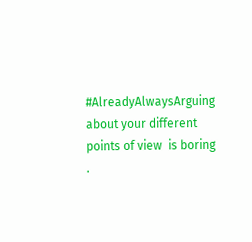#AlreadyAlwaysArguing about your different points of view  is boring .